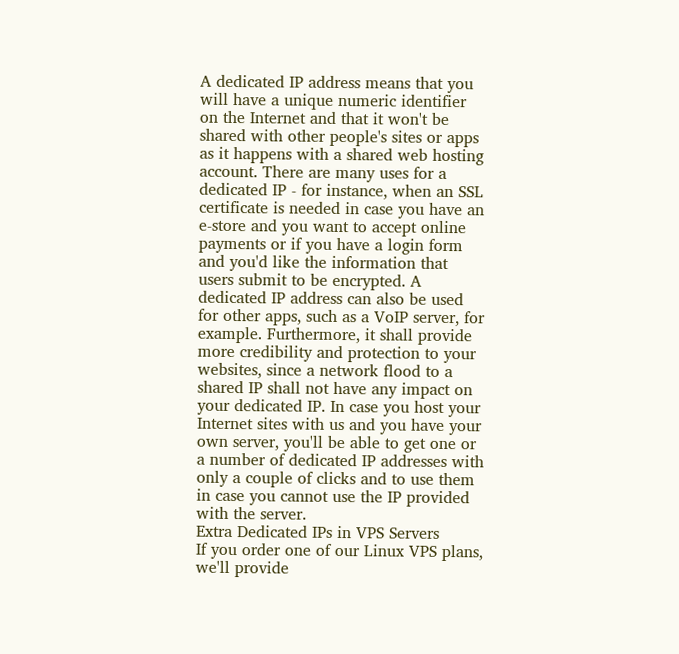A dedicated IP address means that you will have a unique numeric identifier on the Internet and that it won't be shared with other people's sites or apps as it happens with a shared web hosting account. There are many uses for a dedicated IP - for instance, when an SSL certificate is needed in case you have an e-store and you want to accept online payments or if you have a login form and you'd like the information that users submit to be encrypted. A dedicated IP address can also be used for other apps, such as a VoIP server, for example. Furthermore, it shall provide more credibility and protection to your websites, since a network flood to a shared IP shall not have any impact on your dedicated IP. In case you host your Internet sites with us and you have your own server, you'll be able to get one or a number of dedicated IP addresses with only a couple of clicks and to use them in case you cannot use the IP provided with the server.
Extra Dedicated IPs in VPS Servers
If you order one of our Linux VPS plans, we'll provide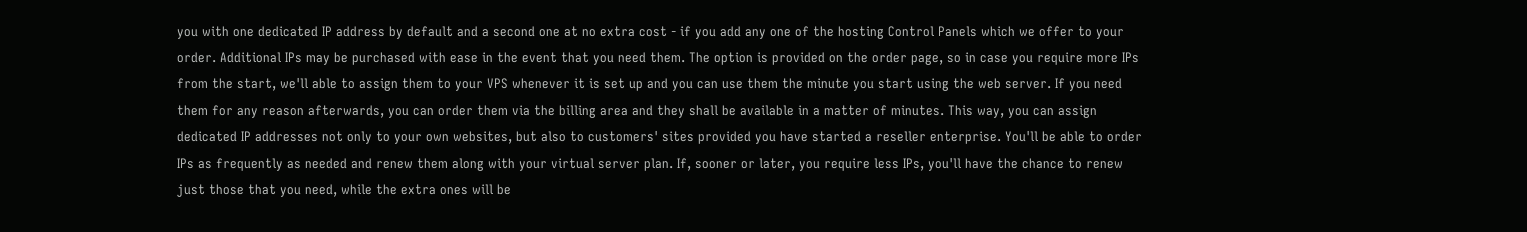you with one dedicated IP address by default and a second one at no extra cost - if you add any one of the hosting Control Panels which we offer to your order. Additional IPs may be purchased with ease in the event that you need them. The option is provided on the order page, so in case you require more IPs from the start, we'll able to assign them to your VPS whenever it is set up and you can use them the minute you start using the web server. If you need them for any reason afterwards, you can order them via the billing area and they shall be available in a matter of minutes. This way, you can assign dedicated IP addresses not only to your own websites, but also to customers' sites provided you have started a reseller enterprise. You'll be able to order IPs as frequently as needed and renew them along with your virtual server plan. If, sooner or later, you require less IPs, you'll have the chance to renew just those that you need, while the extra ones will be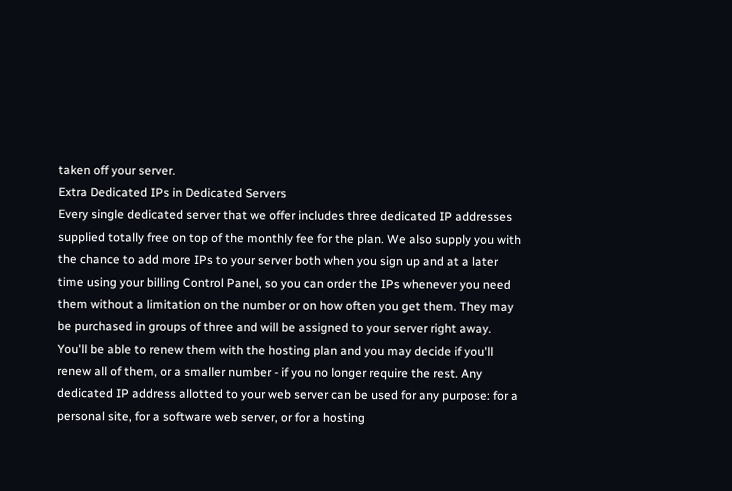taken off your server.
Extra Dedicated IPs in Dedicated Servers
Every single dedicated server that we offer includes three dedicated IP addresses supplied totally free on top of the monthly fee for the plan. We also supply you with the chance to add more IPs to your server both when you sign up and at a later time using your billing Control Panel, so you can order the IPs whenever you need them without a limitation on the number or on how often you get them. They may be purchased in groups of three and will be assigned to your server right away. You'll be able to renew them with the hosting plan and you may decide if you'll renew all of them, or a smaller number - if you no longer require the rest. Any dedicated IP address allotted to your web server can be used for any purpose: for a personal site, for a software web server, or for a hosting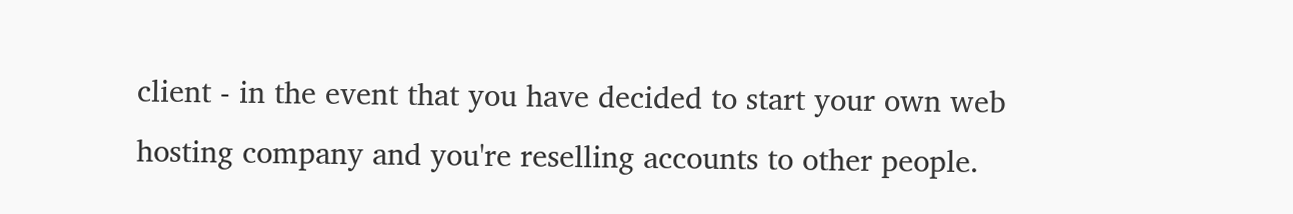client - in the event that you have decided to start your own web hosting company and you're reselling accounts to other people.